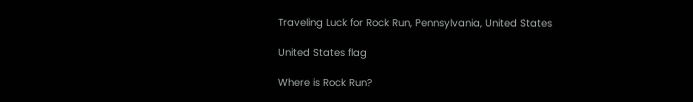Traveling Luck for Rock Run, Pennsylvania, United States

United States flag

Where is Rock Run?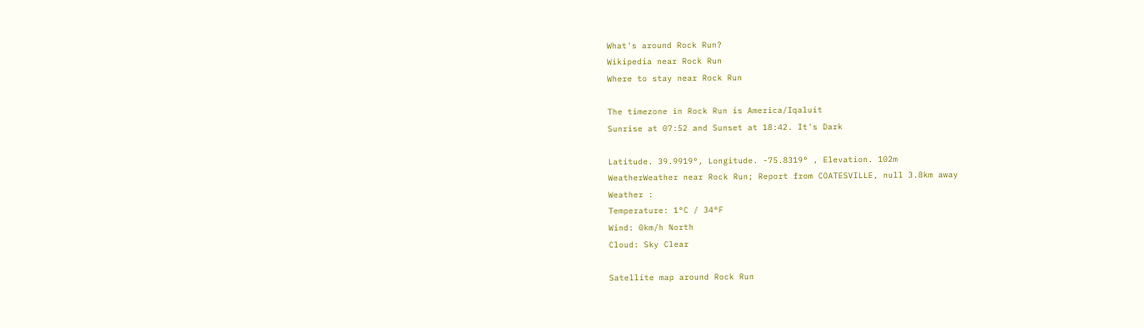What's around Rock Run?
Wikipedia near Rock Run
Where to stay near Rock Run

The timezone in Rock Run is America/Iqaluit
Sunrise at 07:52 and Sunset at 18:42. It's Dark

Latitude. 39.9919°, Longitude. -75.8319° , Elevation. 102m
WeatherWeather near Rock Run; Report from COATESVILLE, null 3.8km away
Weather :
Temperature: 1°C / 34°F
Wind: 0km/h North
Cloud: Sky Clear

Satellite map around Rock Run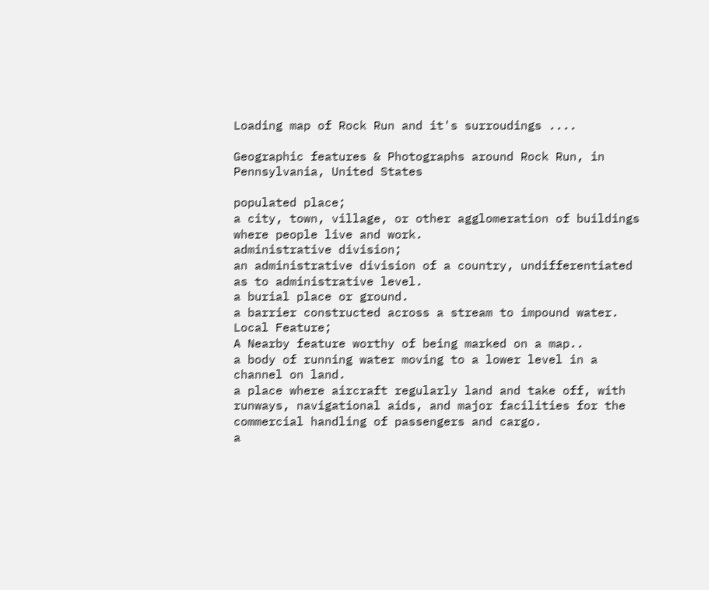Loading map of Rock Run and it's surroudings ....

Geographic features & Photographs around Rock Run, in Pennsylvania, United States

populated place;
a city, town, village, or other agglomeration of buildings where people live and work.
administrative division;
an administrative division of a country, undifferentiated as to administrative level.
a burial place or ground.
a barrier constructed across a stream to impound water.
Local Feature;
A Nearby feature worthy of being marked on a map..
a body of running water moving to a lower level in a channel on land.
a place where aircraft regularly land and take off, with runways, navigational aids, and major facilities for the commercial handling of passengers and cargo.
a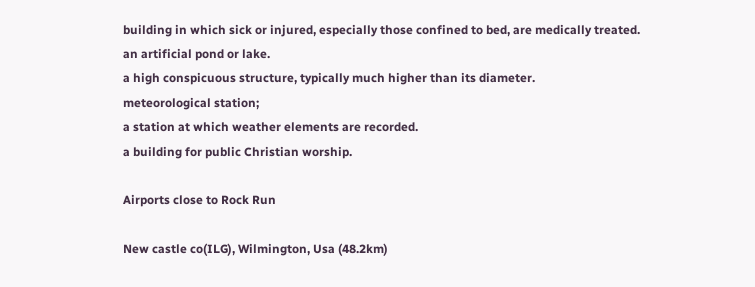building in which sick or injured, especially those confined to bed, are medically treated.
an artificial pond or lake.
a high conspicuous structure, typically much higher than its diameter.
meteorological station;
a station at which weather elements are recorded.
a building for public Christian worship.

Airports close to Rock Run

New castle co(ILG), Wilmington, Usa (48.2km)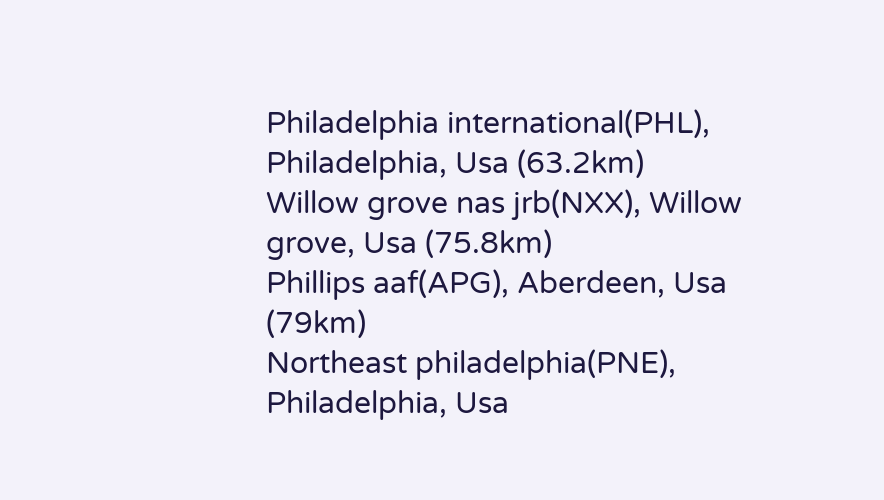Philadelphia international(PHL), Philadelphia, Usa (63.2km)
Willow grove nas jrb(NXX), Willow grove, Usa (75.8km)
Phillips aaf(APG), Aberdeen, Usa (79km)
Northeast philadelphia(PNE), Philadelphia, Usa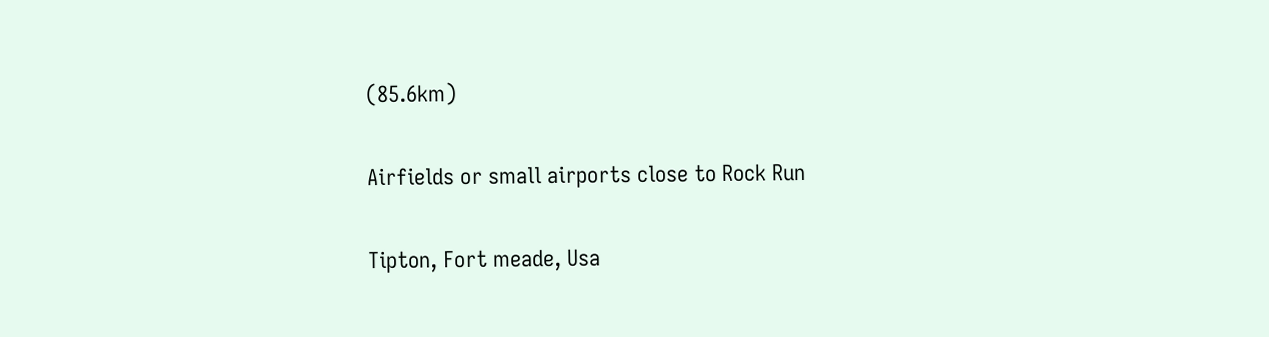(85.6km)

Airfields or small airports close to Rock Run

Tipton, Fort meade, Usa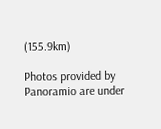(155.9km)

Photos provided by Panoramio are under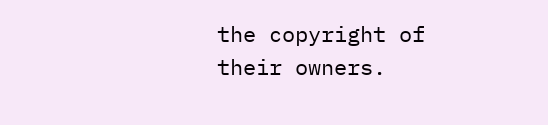the copyright of their owners.